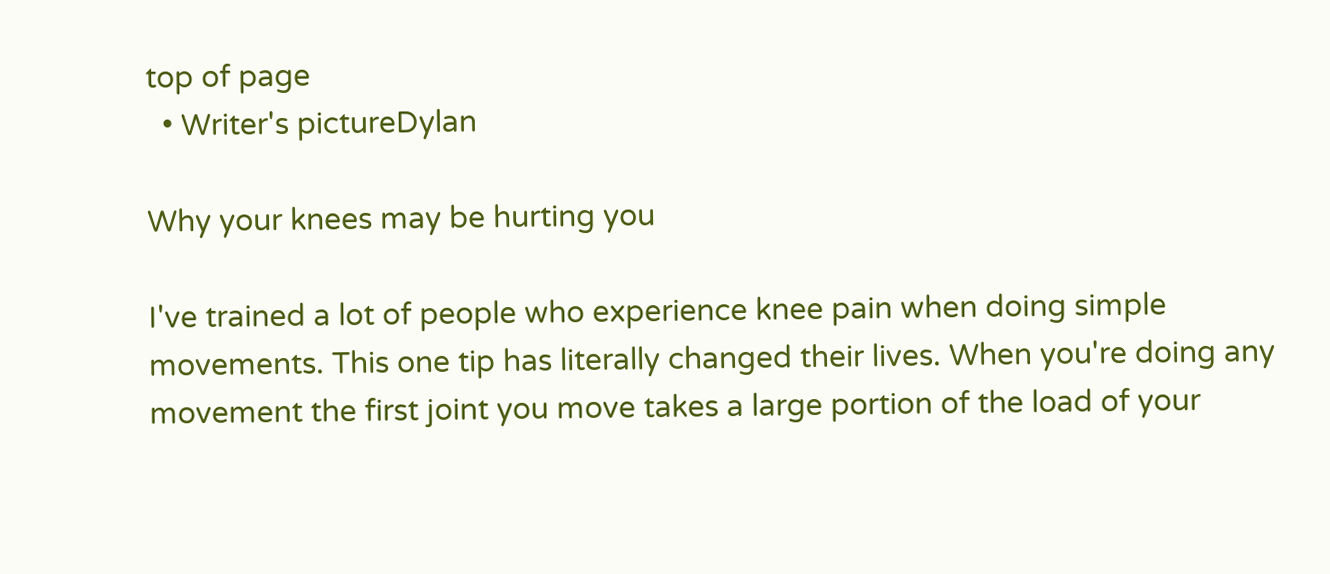top of page
  • Writer's pictureDylan

Why your knees may be hurting you

I've trained a lot of people who experience knee pain when doing simple movements. This one tip has literally changed their lives. When you're doing any movement the first joint you move takes a large portion of the load of your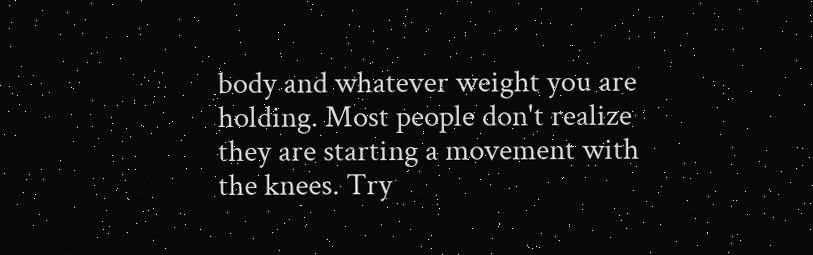body and whatever weight you are holding. Most people don't realize they are starting a movement with the knees. Try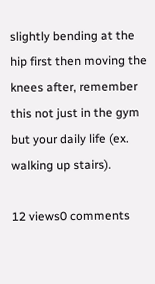slightly bending at the hip first then moving the knees after, remember this not just in the gym but your daily life (ex. walking up stairs).

12 views0 comments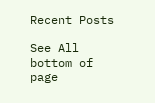Recent Posts

See All
bottom of page